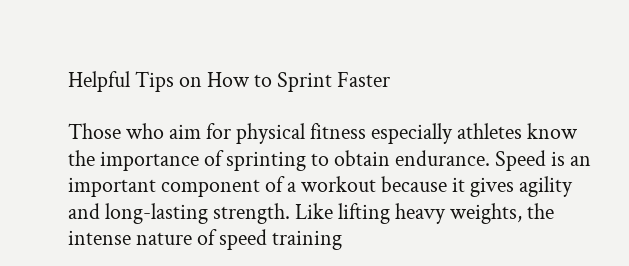Helpful Tips on How to Sprint Faster

Those who aim for physical fitness especially athletes know the importance of sprinting to obtain endurance. Speed is an important component of a workout because it gives agility and long-lasting strength. Like lifting heavy weights, the intense nature of speed training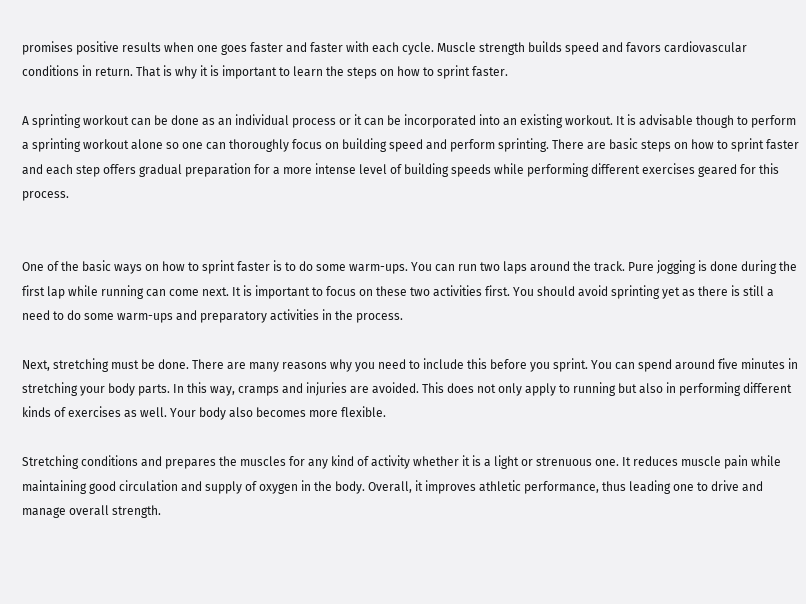promises positive results when one goes faster and faster with each cycle. Muscle strength builds speed and favors cardiovascular conditions in return. That is why it is important to learn the steps on how to sprint faster.

A sprinting workout can be done as an individual process or it can be incorporated into an existing workout. It is advisable though to perform a sprinting workout alone so one can thoroughly focus on building speed and perform sprinting. There are basic steps on how to sprint faster and each step offers gradual preparation for a more intense level of building speeds while performing different exercises geared for this process.


One of the basic ways on how to sprint faster is to do some warm-ups. You can run two laps around the track. Pure jogging is done during the first lap while running can come next. It is important to focus on these two activities first. You should avoid sprinting yet as there is still a need to do some warm-ups and preparatory activities in the process.

Next, stretching must be done. There are many reasons why you need to include this before you sprint. You can spend around five minutes in stretching your body parts. In this way, cramps and injuries are avoided. This does not only apply to running but also in performing different kinds of exercises as well. Your body also becomes more flexible.

Stretching conditions and prepares the muscles for any kind of activity whether it is a light or strenuous one. It reduces muscle pain while maintaining good circulation and supply of oxygen in the body. Overall, it improves athletic performance, thus leading one to drive and manage overall strength.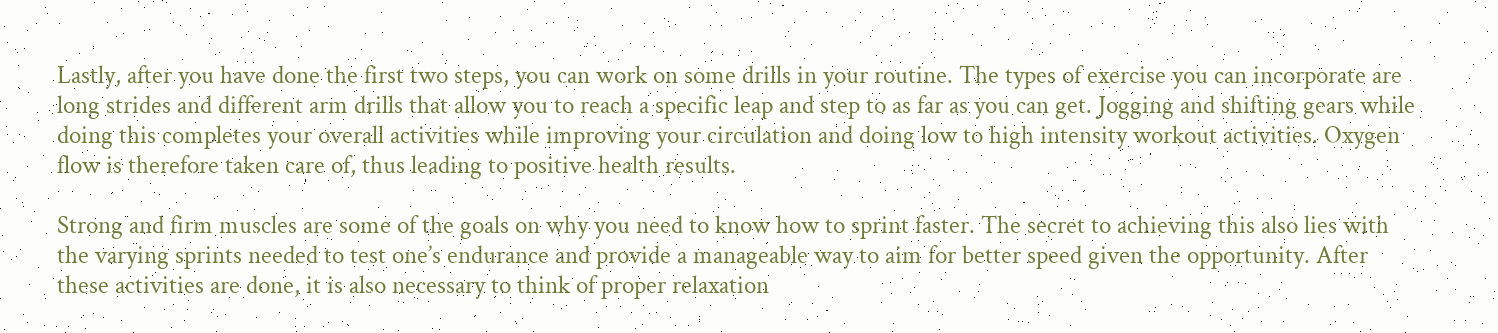Lastly, after you have done the first two steps, you can work on some drills in your routine. The types of exercise you can incorporate are long strides and different arm drills that allow you to reach a specific leap and step to as far as you can get. Jogging and shifting gears while doing this completes your overall activities while improving your circulation and doing low to high intensity workout activities. Oxygen flow is therefore taken care of, thus leading to positive health results.

Strong and firm muscles are some of the goals on why you need to know how to sprint faster. The secret to achieving this also lies with the varying sprints needed to test one’s endurance and provide a manageable way to aim for better speed given the opportunity. After these activities are done, it is also necessary to think of proper relaxation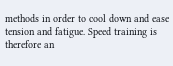methods in order to cool down and ease tension and fatigue. Speed training is therefore an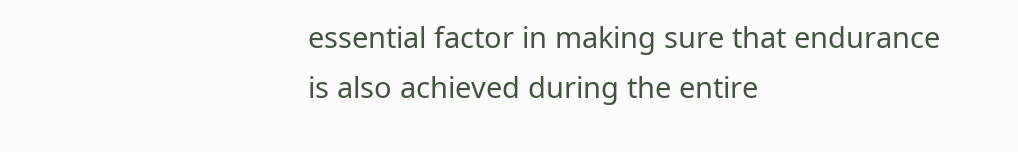essential factor in making sure that endurance is also achieved during the entire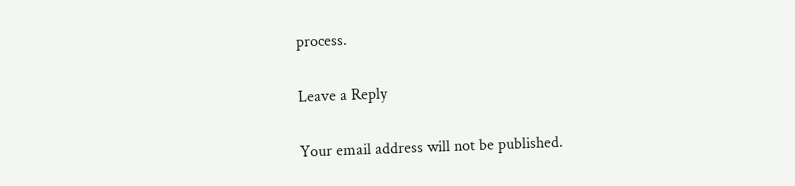process.

Leave a Reply

Your email address will not be published.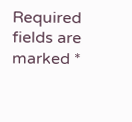Required fields are marked *